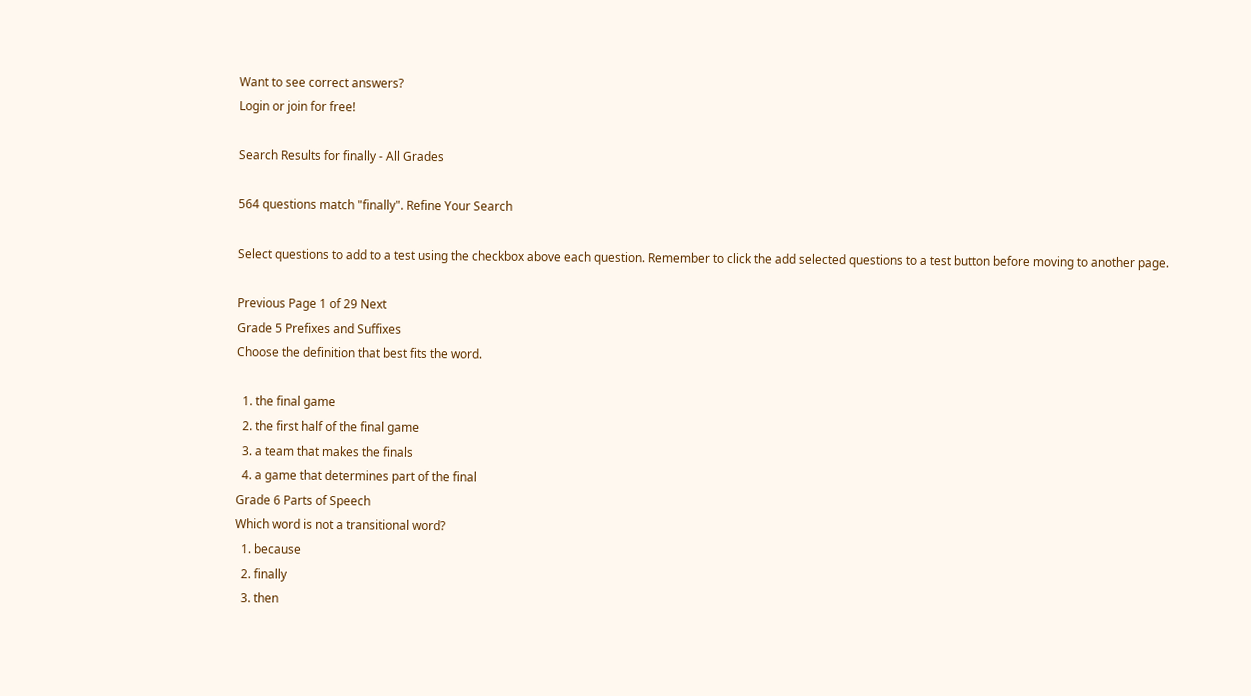Want to see correct answers?
Login or join for free!

Search Results for finally - All Grades

564 questions match "finally". Refine Your Search

Select questions to add to a test using the checkbox above each question. Remember to click the add selected questions to a test button before moving to another page.

Previous Page 1 of 29 Next
Grade 5 Prefixes and Suffixes
Choose the definition that best fits the word.

  1. the final game
  2. the first half of the final game
  3. a team that makes the finals
  4. a game that determines part of the final
Grade 6 Parts of Speech
Which word is not a transitional word?
  1. because
  2. finally
  3. then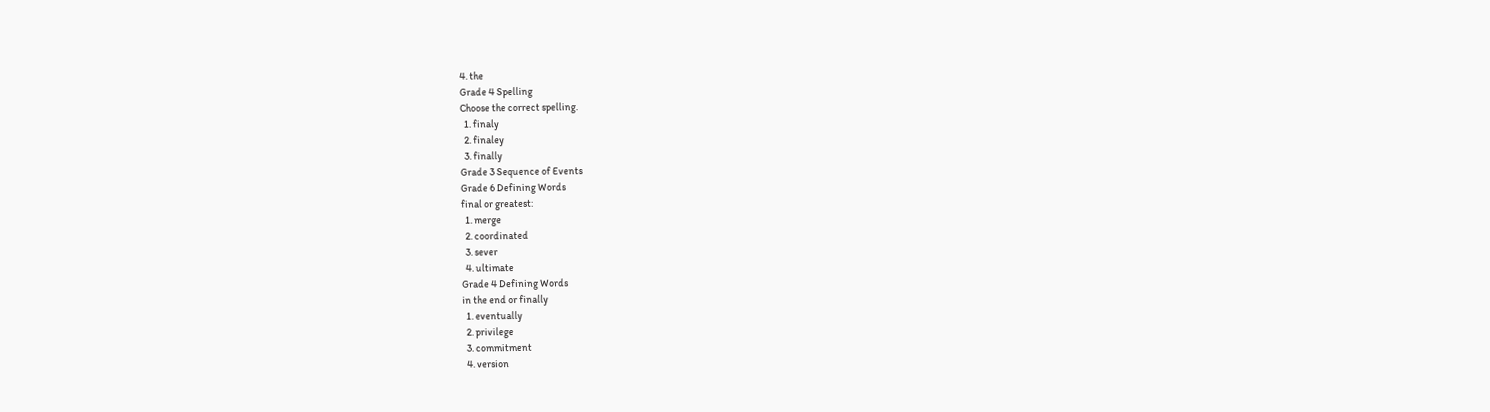4. the
Grade 4 Spelling
Choose the correct spelling.
  1. finaly
  2. finaley
  3. finally
Grade 3 Sequence of Events
Grade 6 Defining Words
final or greatest:
  1. merge
  2. coordinated
  3. sever
  4. ultimate
Grade 4 Defining Words
in the end or finally
  1. eventually
  2. privilege
  3. commitment
  4. version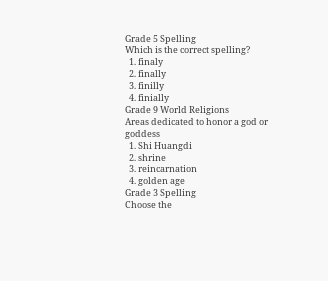Grade 5 Spelling
Which is the correct spelling?
  1. finaly
  2. finally
  3. finilly
  4. finially
Grade 9 World Religions
Areas dedicated to honor a god or goddess
  1. Shi Huangdi
  2. shrine
  3. reincarnation
  4. golden age
Grade 3 Spelling
Choose the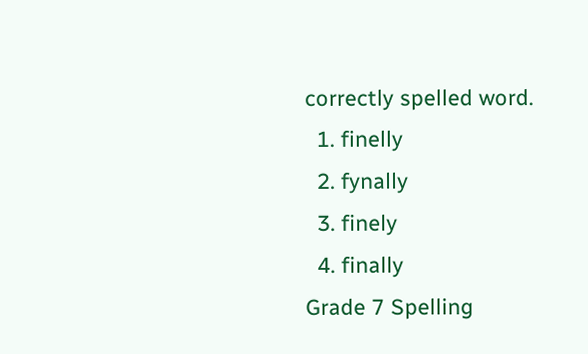correctly spelled word.
  1. finelly
  2. fynally
  3. finely
  4. finally
Grade 7 Spelling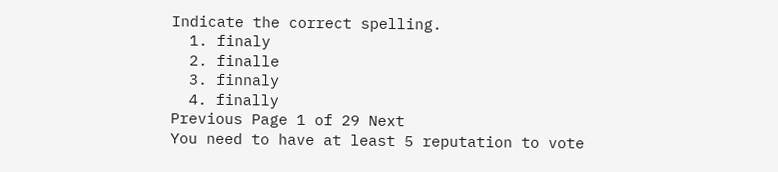Indicate the correct spelling.
  1. finaly
  2. finalle
  3. finnaly
  4. finally
Previous Page 1 of 29 Next
You need to have at least 5 reputation to vote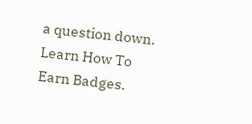a question down. Learn How To Earn Badges.